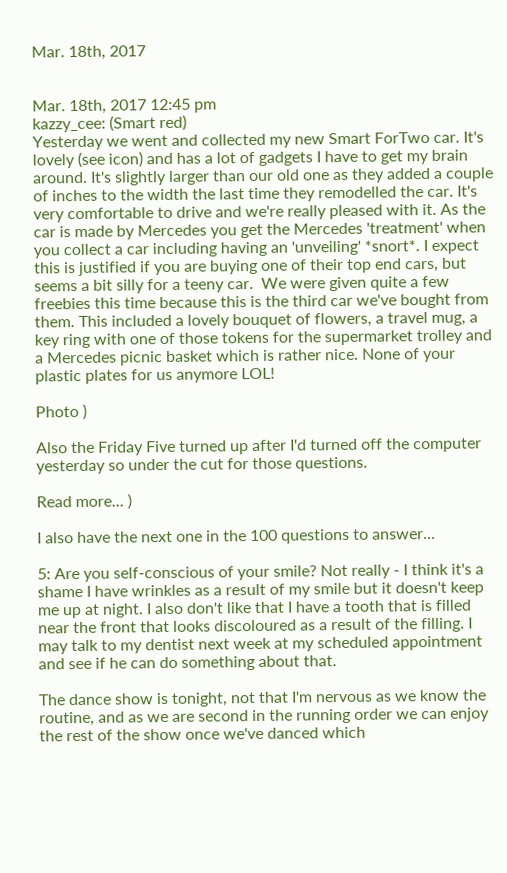Mar. 18th, 2017


Mar. 18th, 2017 12:45 pm
kazzy_cee: (Smart red)
Yesterday we went and collected my new Smart ForTwo car. It's lovely (see icon) and has a lot of gadgets I have to get my brain around. It's slightly larger than our old one as they added a couple of inches to the width the last time they remodelled the car. It's very comfortable to drive and we're really pleased with it. As the car is made by Mercedes you get the Mercedes 'treatment' when you collect a car including having an 'unveiling' *snort*. I expect this is justified if you are buying one of their top end cars, but seems a bit silly for a teeny car.  We were given quite a few freebies this time because this is the third car we've bought from them. This included a lovely bouquet of flowers, a travel mug, a key ring with one of those tokens for the supermarket trolley and a Mercedes picnic basket which is rather nice. None of your plastic plates for us anymore LOL!

Photo )

Also the Friday Five turned up after I'd turned off the computer yesterday so under the cut for those questions.

Read more... )

I also have the next one in the 100 questions to answer...

5: Are you self-conscious of your smile? Not really - I think it's a shame I have wrinkles as a result of my smile but it doesn't keep me up at night. I also don't like that I have a tooth that is filled near the front that looks discoloured as a result of the filling. I may talk to my dentist next week at my scheduled appointment and see if he can do something about that.

The dance show is tonight, not that I'm nervous as we know the routine, and as we are second in the running order we can enjoy the rest of the show once we've danced which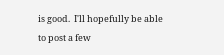is good.  I'll hopefully be able to post a few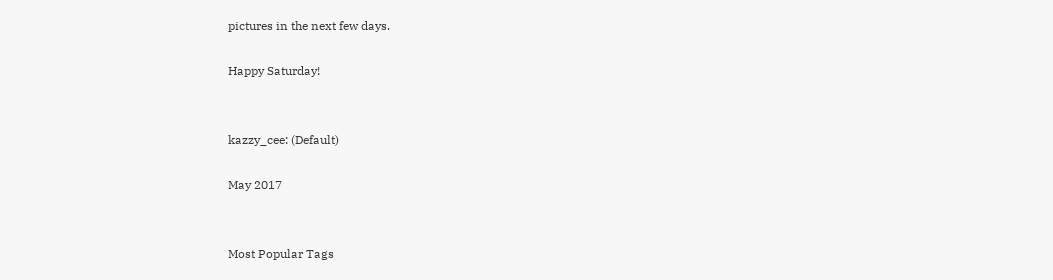pictures in the next few days.

Happy Saturday!


kazzy_cee: (Default)

May 2017


Most Popular Tags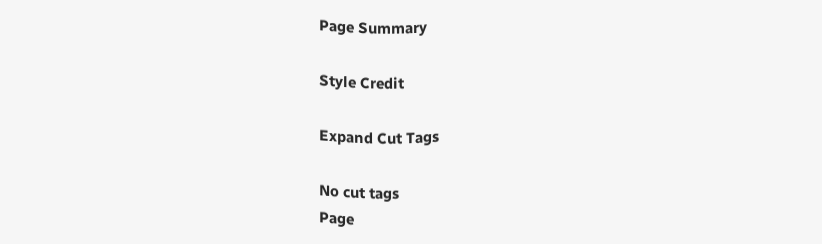Page Summary

Style Credit

Expand Cut Tags

No cut tags
Page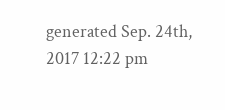generated Sep. 24th, 2017 12:22 pm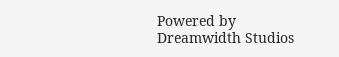Powered by Dreamwidth Studios